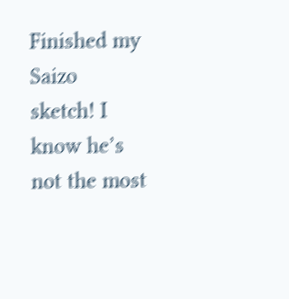Finished my Saizo sketch! I know he’s not the most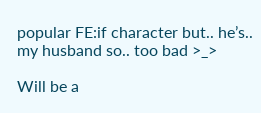popular FE:if character but.. he’s.. my husband so.. too bad >_>

Will be a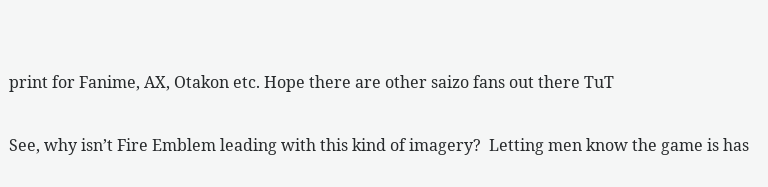print for Fanime, AX, Otakon etc. Hope there are other saizo fans out there TuT

See, why isn’t Fire Emblem leading with this kind of imagery?  Letting men know the game is has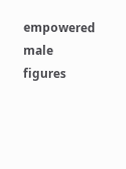empowered male figures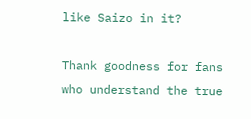like Saizo in it?

Thank goodness for fans who understand the true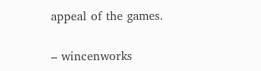appeal of the games.

– wincenworks